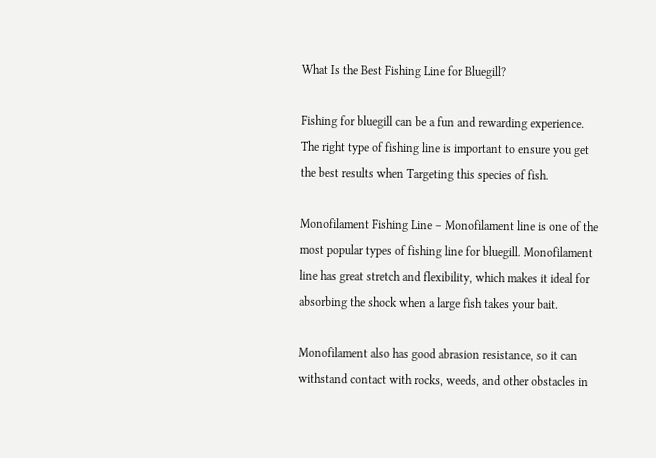What Is the Best Fishing Line for Bluegill?

Fishing for bluegill can be a fun and rewarding experience. The right type of fishing line is important to ensure you get the best results when Targeting this species of fish.

Monofilament Fishing Line – Monofilament line is one of the most popular types of fishing line for bluegill. Monofilament line has great stretch and flexibility, which makes it ideal for absorbing the shock when a large fish takes your bait.

Monofilament also has good abrasion resistance, so it can withstand contact with rocks, weeds, and other obstacles in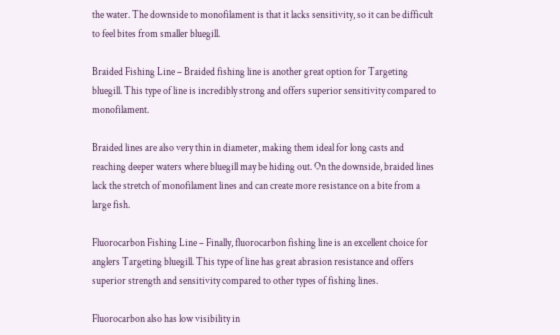the water. The downside to monofilament is that it lacks sensitivity, so it can be difficult to feel bites from smaller bluegill.

Braided Fishing Line – Braided fishing line is another great option for Targeting bluegill. This type of line is incredibly strong and offers superior sensitivity compared to monofilament.

Braided lines are also very thin in diameter, making them ideal for long casts and reaching deeper waters where bluegill may be hiding out. On the downside, braided lines lack the stretch of monofilament lines and can create more resistance on a bite from a large fish.

Fluorocarbon Fishing Line – Finally, fluorocarbon fishing line is an excellent choice for anglers Targeting bluegill. This type of line has great abrasion resistance and offers superior strength and sensitivity compared to other types of fishing lines.

Fluorocarbon also has low visibility in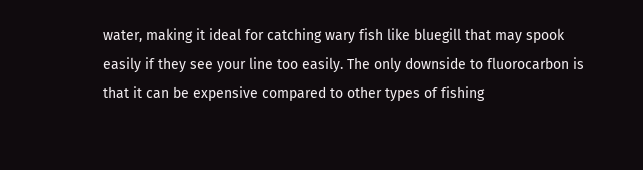water, making it ideal for catching wary fish like bluegill that may spook easily if they see your line too easily. The only downside to fluorocarbon is that it can be expensive compared to other types of fishing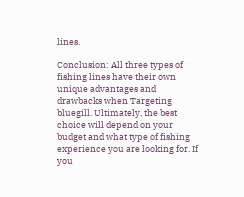lines.

Conclusion: All three types of fishing lines have their own unique advantages and drawbacks when Targeting bluegill. Ultimately, the best choice will depend on your budget and what type of fishing experience you are looking for. If you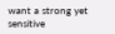want a strong yet sensitive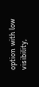option with low visibility,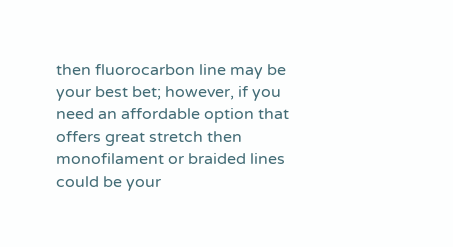then fluorocarbon line may be your best bet; however, if you need an affordable option that offers great stretch then monofilament or braided lines could be your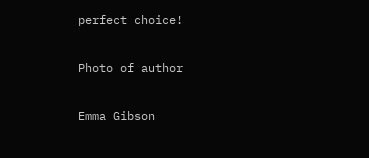perfect choice!

Photo of author

Emma Gibson